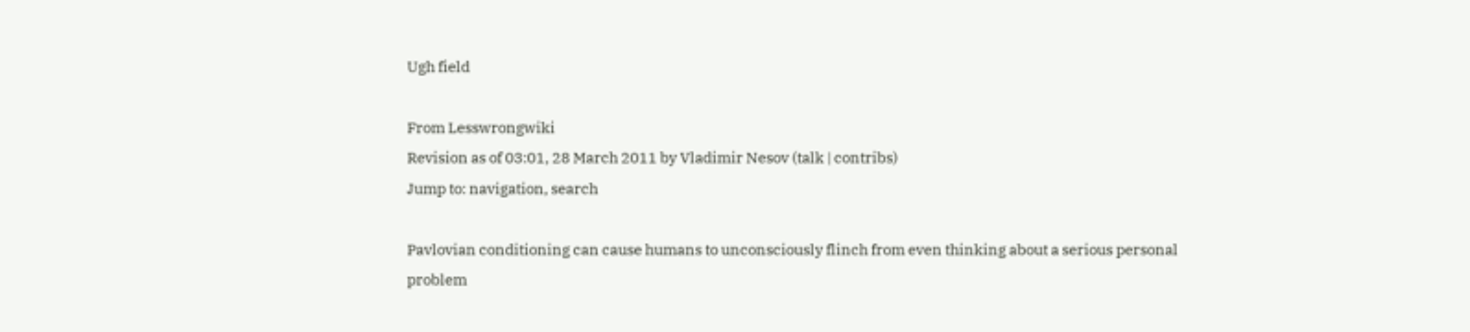Ugh field

From Lesswrongwiki
Revision as of 03:01, 28 March 2011 by Vladimir Nesov (talk | contribs)
Jump to: navigation, search

Pavlovian conditioning can cause humans to unconsciously flinch from even thinking about a serious personal problem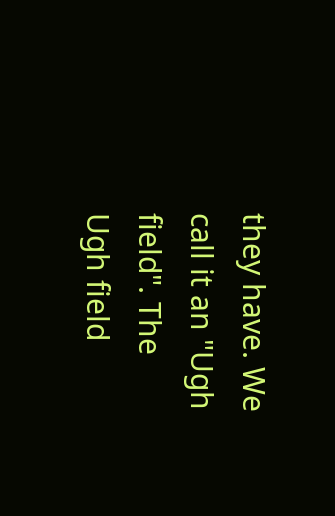they have. We call it an "Ugh field". The Ugh field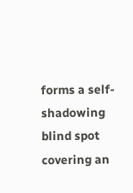forms a self-shadowing blind spot covering an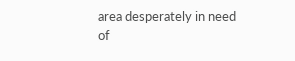area desperately in need of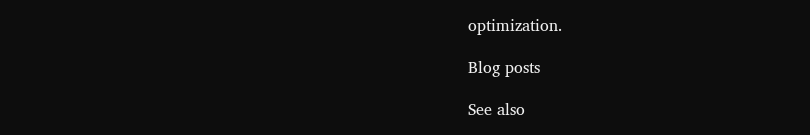optimization.

Blog posts

See also